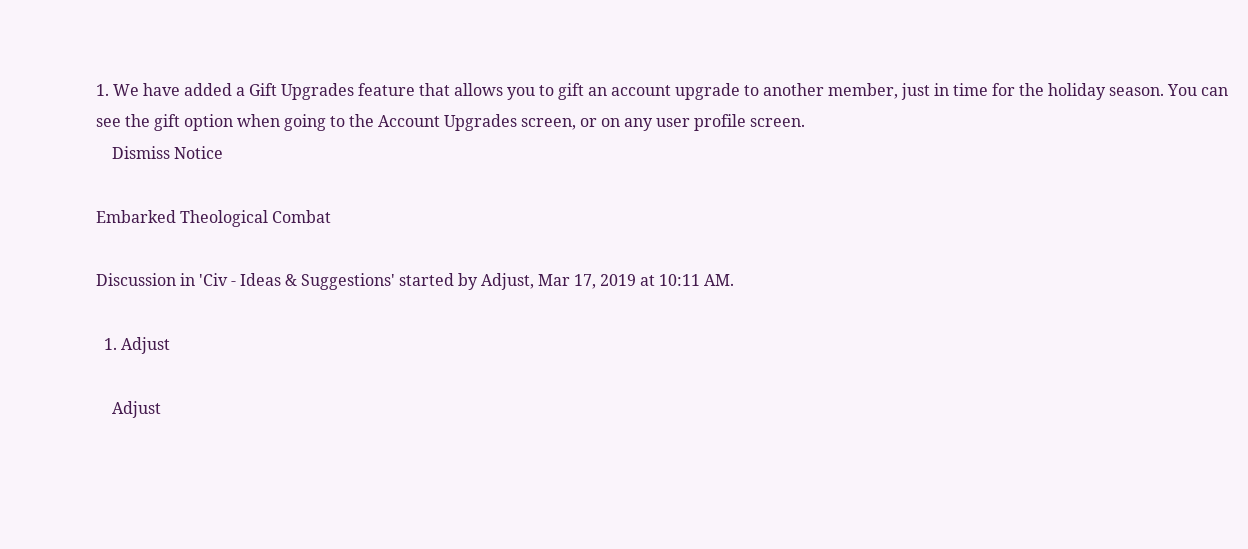1. We have added a Gift Upgrades feature that allows you to gift an account upgrade to another member, just in time for the holiday season. You can see the gift option when going to the Account Upgrades screen, or on any user profile screen.
    Dismiss Notice

Embarked Theological Combat

Discussion in 'Civ - Ideas & Suggestions' started by Adjust, Mar 17, 2019 at 10:11 AM.

  1. Adjust

    Adjust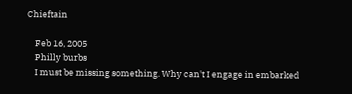Chieftain

    Feb 16, 2005
    Philly burbs
    I must be missing something. Why can't I engage in embarked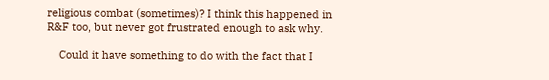religious combat (sometimes)? I think this happened in R&F too, but never got frustrated enough to ask why.

    Could it have something to do with the fact that I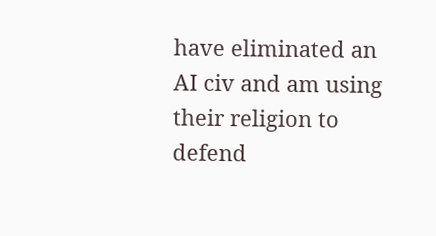have eliminated an AI civ and am using their religion to defend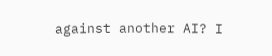against another AI? I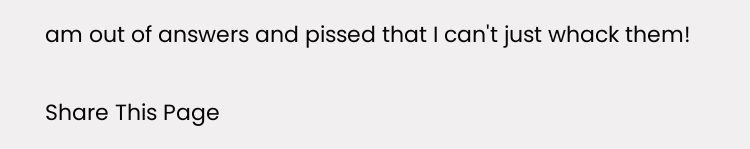am out of answers and pissed that I can't just whack them!

Share This Page